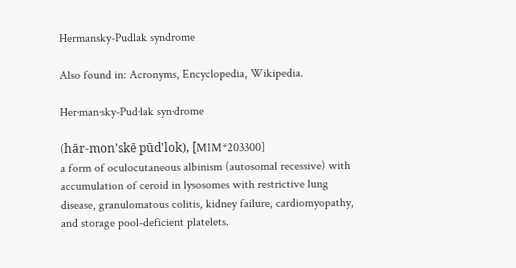Hermansky-Pudlak syndrome

Also found in: Acronyms, Encyclopedia, Wikipedia.

Her·man·sky-Pud·lak syn·drome

(hār-mon'skē pūd'lok), [MIM*203300]
a form of oculocutaneous albinism (autosomal recessive) with accumulation of ceroid in lysosomes with restrictive lung disease, granulomatous colitis, kidney failure, cardiomyopathy, and storage pool-deficient platelets.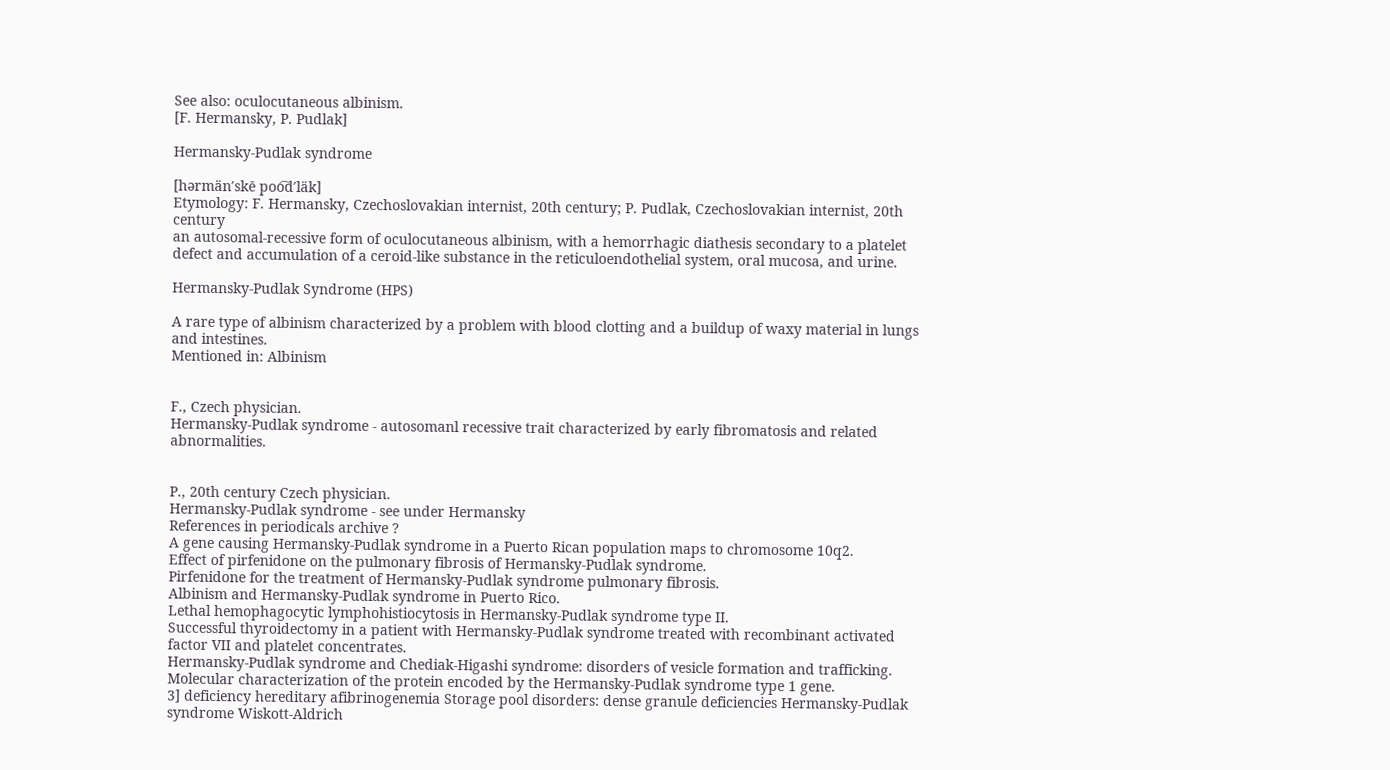See also: oculocutaneous albinism.
[F. Hermansky, P. Pudlak]

Hermansky-Pudlak syndrome

[hərmän′skē poo͡d′läk]
Etymology: F. Hermansky, Czechoslovakian internist, 20th century; P. Pudlak, Czechoslovakian internist, 20th century
an autosomal-recessive form of oculocutaneous albinism, with a hemorrhagic diathesis secondary to a platelet defect and accumulation of a ceroid-like substance in the reticuloendothelial system, oral mucosa, and urine.

Hermansky-Pudlak Syndrome (HPS)

A rare type of albinism characterized by a problem with blood clotting and a buildup of waxy material in lungs and intestines.
Mentioned in: Albinism


F., Czech physician.
Hermansky-Pudlak syndrome - autosomanl recessive trait characterized by early fibromatosis and related abnormalities.


P., 20th century Czech physician.
Hermansky-Pudlak syndrome - see under Hermansky
References in periodicals archive ?
A gene causing Hermansky-Pudlak syndrome in a Puerto Rican population maps to chromosome 10q2.
Effect of pirfenidone on the pulmonary fibrosis of Hermansky-Pudlak syndrome.
Pirfenidone for the treatment of Hermansky-Pudlak syndrome pulmonary fibrosis.
Albinism and Hermansky-Pudlak syndrome in Puerto Rico.
Lethal hemophagocytic lymphohistiocytosis in Hermansky-Pudlak syndrome type II.
Successful thyroidectomy in a patient with Hermansky-Pudlak syndrome treated with recombinant activated factor VII and platelet concentrates.
Hermansky-Pudlak syndrome and Chediak-Higashi syndrome: disorders of vesicle formation and trafficking.
Molecular characterization of the protein encoded by the Hermansky-Pudlak syndrome type 1 gene.
3] deficiency hereditary afibrinogenemia Storage pool disorders: dense granule deficiencies Hermansky-Pudlak syndrome Wiskott-Aldrich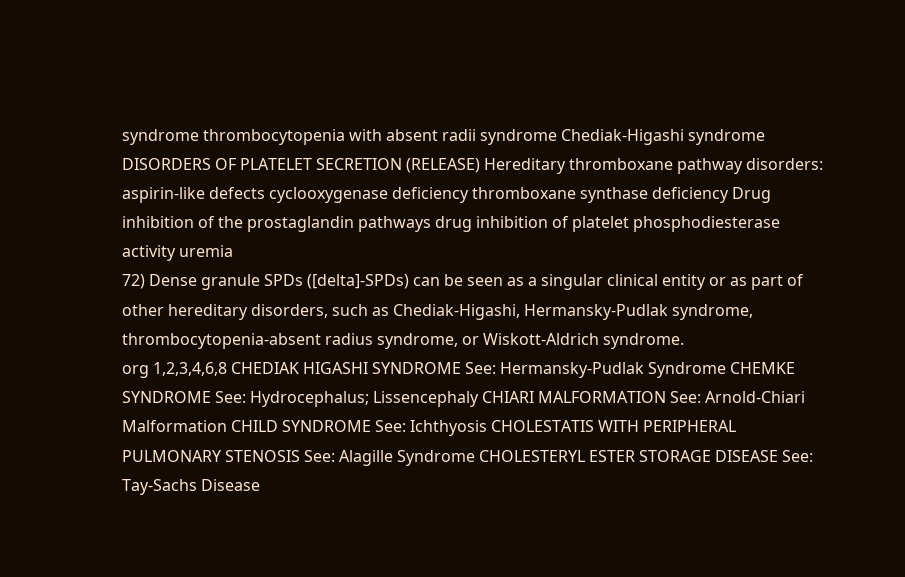syndrome thrombocytopenia with absent radii syndrome Chediak-Higashi syndrome DISORDERS OF PLATELET SECRETION (RELEASE) Hereditary thromboxane pathway disorders: aspirin-like defects cyclooxygenase deficiency thromboxane synthase deficiency Drug inhibition of the prostaglandin pathways drug inhibition of platelet phosphodiesterase activity uremia
72) Dense granule SPDs ([delta]-SPDs) can be seen as a singular clinical entity or as part of other hereditary disorders, such as Chediak-Higashi, Hermansky-Pudlak syndrome, thrombocytopenia-absent radius syndrome, or Wiskott-Aldrich syndrome.
org 1,2,3,4,6,8 CHEDIAK HIGASHI SYNDROME See: Hermansky-Pudlak Syndrome CHEMKE SYNDROME See: Hydrocephalus; Lissencephaly CHIARI MALFORMATION See: Arnold-Chiari Malformation CHILD SYNDROME See: Ichthyosis CHOLESTATIS WITH PERIPHERAL PULMONARY STENOSIS See: Alagille Syndrome CHOLESTERYL ESTER STORAGE DISEASE See: Tay-Sachs Disease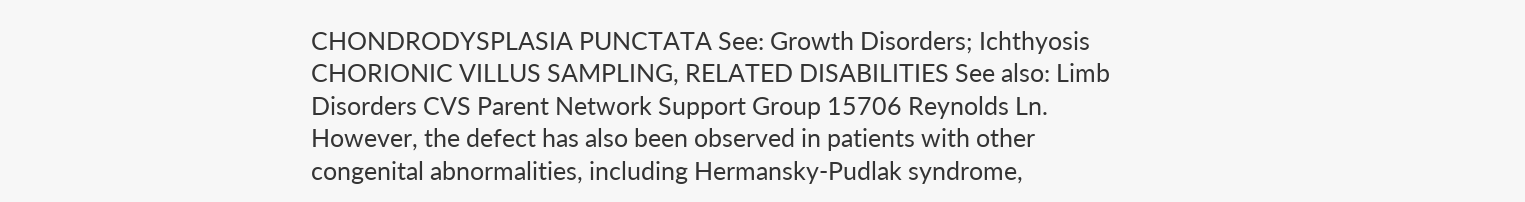CHONDRODYSPLASIA PUNCTATA See: Growth Disorders; Ichthyosis CHORIONIC VILLUS SAMPLING, RELATED DISABILITIES See also: Limb Disorders CVS Parent Network Support Group 15706 Reynolds Ln.
However, the defect has also been observed in patients with other congenital abnormalities, including Hermansky-Pudlak syndrome,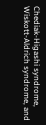Chediak-Higashi syndrome, Wiskott-Aldrich syndrome, and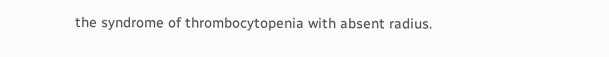the syndrome of thrombocytopenia with absent radius.